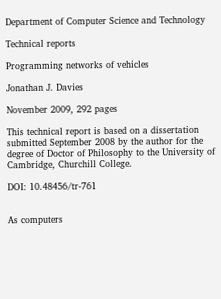Department of Computer Science and Technology

Technical reports

Programming networks of vehicles

Jonathan J. Davies

November 2009, 292 pages

This technical report is based on a dissertation submitted September 2008 by the author for the degree of Doctor of Philosophy to the University of Cambridge, Churchill College.

DOI: 10.48456/tr-761


As computers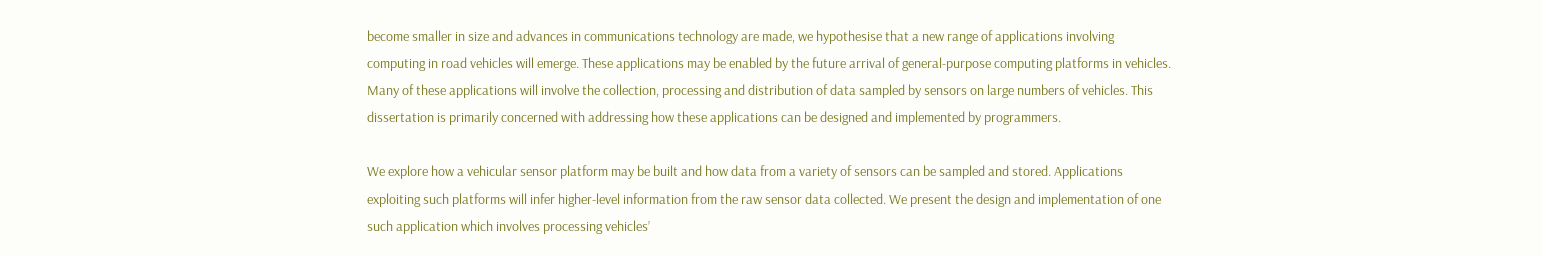become smaller in size and advances in communications technology are made, we hypothesise that a new range of applications involving computing in road vehicles will emerge. These applications may be enabled by the future arrival of general-purpose computing platforms in vehicles. Many of these applications will involve the collection, processing and distribution of data sampled by sensors on large numbers of vehicles. This dissertation is primarily concerned with addressing how these applications can be designed and implemented by programmers.

We explore how a vehicular sensor platform may be built and how data from a variety of sensors can be sampled and stored. Applications exploiting such platforms will infer higher-level information from the raw sensor data collected. We present the design and implementation of one such application which involves processing vehicles’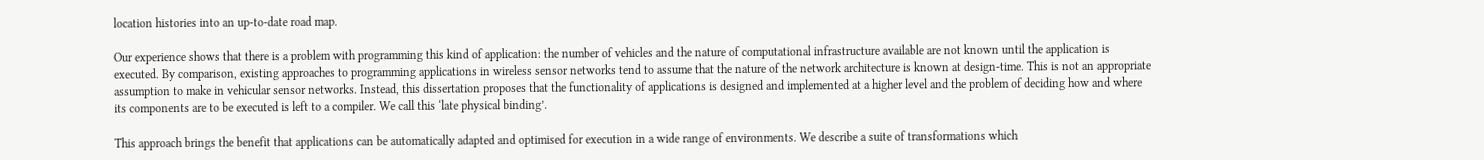location histories into an up-to-date road map.

Our experience shows that there is a problem with programming this kind of application: the number of vehicles and the nature of computational infrastructure available are not known until the application is executed. By comparison, existing approaches to programming applications in wireless sensor networks tend to assume that the nature of the network architecture is known at design-time. This is not an appropriate assumption to make in vehicular sensor networks. Instead, this dissertation proposes that the functionality of applications is designed and implemented at a higher level and the problem of deciding how and where its components are to be executed is left to a compiler. We call this ‘late physical binding’.

This approach brings the benefit that applications can be automatically adapted and optimised for execution in a wide range of environments. We describe a suite of transformations which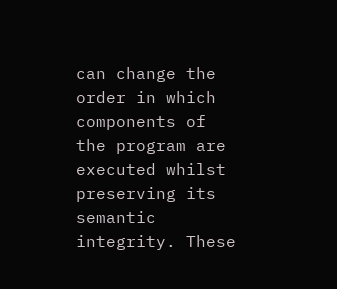can change the order in which components of the program are executed whilst preserving its semantic integrity. These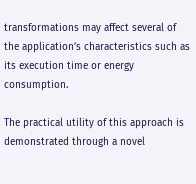transformations may affect several of the application’s characteristics such as its execution time or energy consumption.

The practical utility of this approach is demonstrated through a novel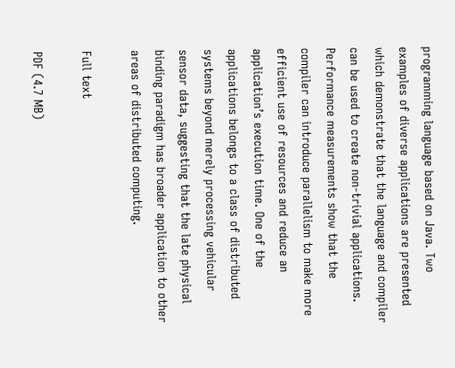programming language based on Java. Two examples of diverse applications are presented which demonstrate that the language and compiler can be used to create non-trivial applications. Performance measurements show that the compiler can introduce parallelism to make more efficient use of resources and reduce an application’s execution time. One of the applications belongs to a class of distributed systems beyond merely processing vehicular sensor data, suggesting that the late physical binding paradigm has broader application to other areas of distributed computing.

Full text

PDF (4.7 MB)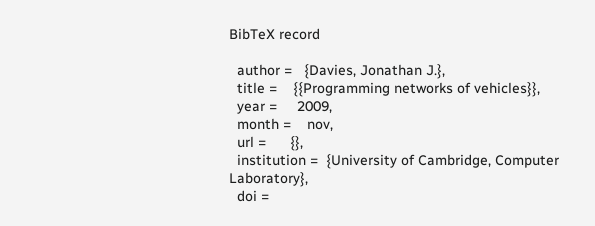BibTeX record

  author =   {Davies, Jonathan J.},
  title =    {{Programming networks of vehicles}},
  year =     2009,
  month =    nov,
  url =      {},
  institution =  {University of Cambridge, Computer Laboratory},
  doi =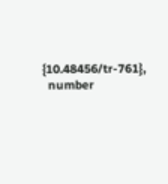{10.48456/tr-761},
  number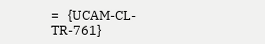=   {UCAM-CL-TR-761}